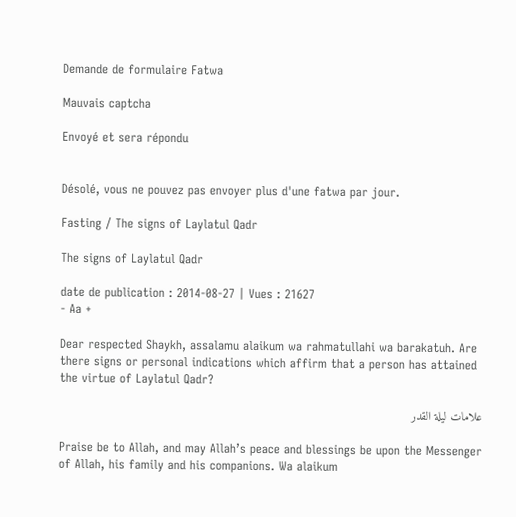Demande de formulaire Fatwa

Mauvais captcha

Envoyé et sera répondu


Désolé, vous ne pouvez pas envoyer plus d'une fatwa par jour.

Fasting / The signs of Laylatul Qadr

The signs of Laylatul Qadr

date de publication : 2014-08-27 | Vues : 21627
- Aa +

Dear respected Shaykh, assalamu alaikum wa rahmatullahi wa barakatuh. Are there signs or personal indications which affirm that a person has attained the virtue of Laylatul Qadr?

علامات ليلة القدر

Praise be to Allah, and may Allah’s peace and blessings be upon the Messenger of Allah, his family and his companions. Wa alaikum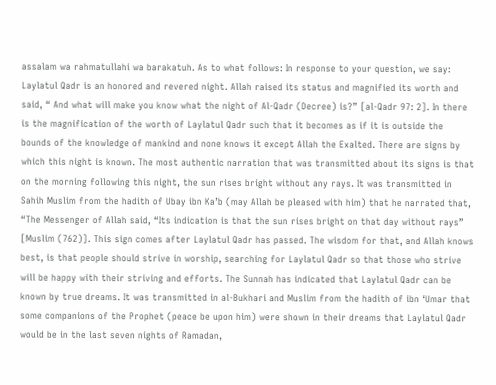assalam wa rahmatullahi wa barakatuh. As to what follows: In response to your question, we say: Laylatul Qadr is an honored and revered night. Allah raised its status and magnified its worth and said, “ And what will make you know what the night of Al-Qadr (Decree) is?” [al-Qadr 97: 2]. In there is the magnification of the worth of Laylatul Qadr such that it becomes as if it is outside the bounds of the knowledge of mankind and none knows it except Allah the Exalted. There are signs by which this night is known. The most authentic narration that was transmitted about its signs is that on the morning following this night, the sun rises bright without any rays. It was transmitted in Sahih Muslim from the hadith of Ubay ibn Ka’b (may Allah be pleased with him) that he narrated that, “The Messenger of Allah said, “Its indication is that the sun rises bright on that day without rays” [Muslim (762)]. This sign comes after Laylatul Qadr has passed. The wisdom for that, and Allah knows best, is that people should strive in worship, searching for Laylatul Qadr so that those who strive will be happy with their striving and efforts. The Sunnah has indicated that Laylatul Qadr can be known by true dreams. It was transmitted in al-Bukhari and Muslim from the hadith of ibn ‘Umar that some companions of the Prophet (peace be upon him) were shown in their dreams that Laylatul Qadr would be in the last seven nights of Ramadan,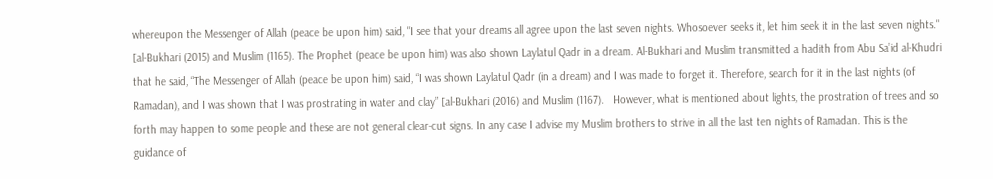whereupon the Messenger of Allah (peace be upon him) said, "I see that your dreams all agree upon the last seven nights. Whosoever seeks it, let him seek it in the last seven nights." [al-Bukhari (2015) and Muslim (1165). The Prophet (peace be upon him) was also shown Laylatul Qadr in a dream. Al-Bukhari and Muslim transmitted a hadith from Abu Sa’id al-Khudri that he said, “The Messenger of Allah (peace be upon him) said, “I was shown Laylatul Qadr (in a dream) and I was made to forget it. Therefore, search for it in the last nights (of Ramadan), and I was shown that I was prostrating in water and clay” [al-Bukhari (2016) and Muslim (1167).   However, what is mentioned about lights, the prostration of trees and so forth may happen to some people and these are not general clear-cut signs. In any case I advise my Muslim brothers to strive in all the last ten nights of Ramadan. This is the guidance of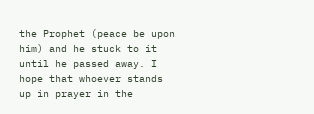the Prophet (peace be upon him) and he stuck to it until he passed away. I hope that whoever stands up in prayer in the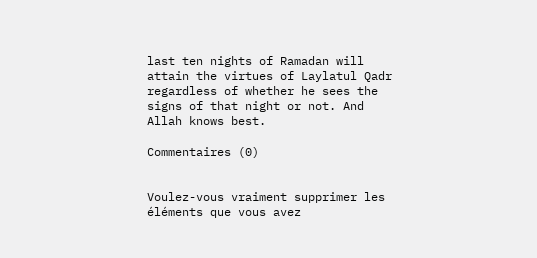last ten nights of Ramadan will attain the virtues of Laylatul Qadr regardless of whether he sees the signs of that night or not. And Allah knows best.

Commentaires (0)


Voulez-vous vraiment supprimer les éléments que vous avez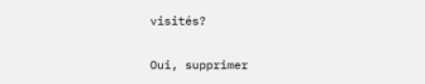visités?

Oui, supprimer